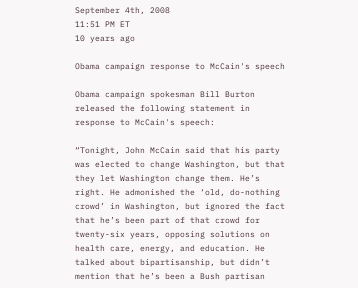September 4th, 2008
11:51 PM ET
10 years ago

Obama campaign response to McCain's speech

Obama campaign spokesman Bill Burton released the following statement in response to McCain's speech:

“Tonight, John McCain said that his party was elected to change Washington, but that they let Washington change them. He’s right. He admonished the ‘old, do-nothing crowd’ in Washington, but ignored the fact that he’s been part of that crowd for twenty-six years, opposing solutions on health care, energy, and education. He talked about bipartisanship, but didn’t mention that he’s been a Bush partisan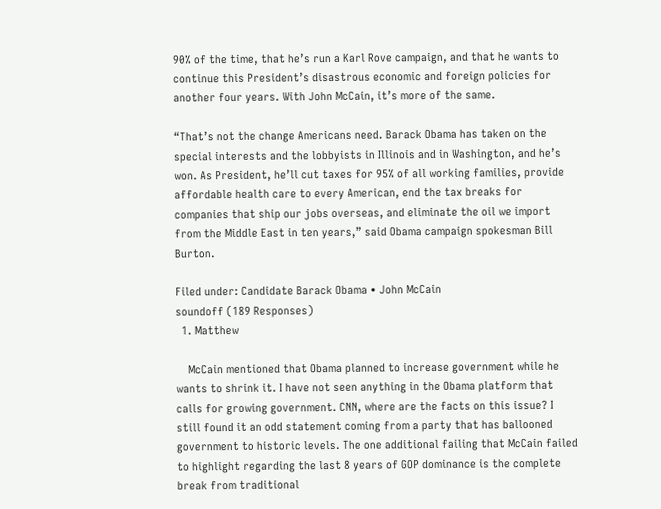90% of the time, that he’s run a Karl Rove campaign, and that he wants to continue this President’s disastrous economic and foreign policies for another four years. With John McCain, it’s more of the same.

“That’s not the change Americans need. Barack Obama has taken on the special interests and the lobbyists in Illinois and in Washington, and he’s won. As President, he’ll cut taxes for 95% of all working families, provide affordable health care to every American, end the tax breaks for companies that ship our jobs overseas, and eliminate the oil we import from the Middle East in ten years,” said Obama campaign spokesman Bill Burton.

Filed under: Candidate Barack Obama • John McCain
soundoff (189 Responses)
  1. Matthew

    McCain mentioned that Obama planned to increase government while he wants to shrink it. I have not seen anything in the Obama platform that calls for growing government. CNN, where are the facts on this issue? I still found it an odd statement coming from a party that has ballooned government to historic levels. The one additional failing that McCain failed to highlight regarding the last 8 years of GOP dominance is the complete break from traditional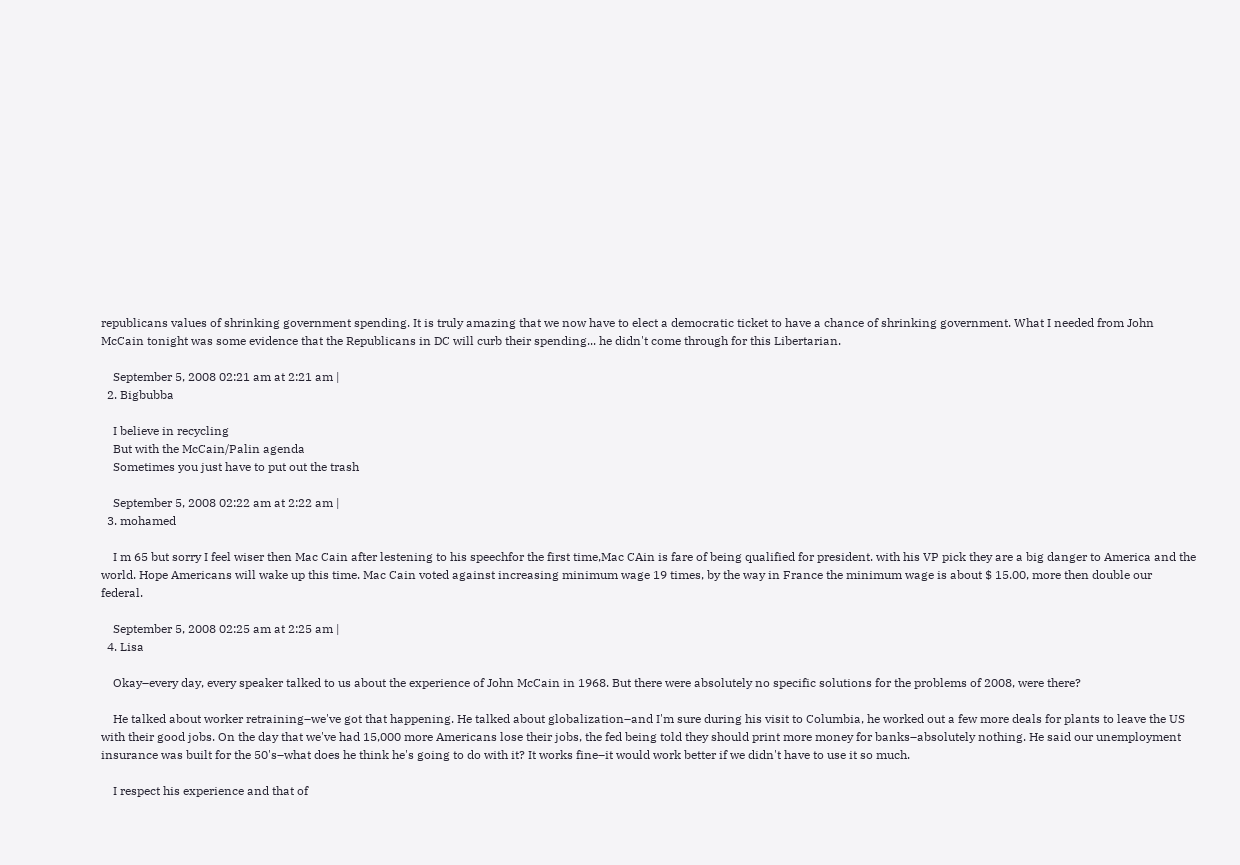republicans values of shrinking government spending. It is truly amazing that we now have to elect a democratic ticket to have a chance of shrinking government. What I needed from John McCain tonight was some evidence that the Republicans in DC will curb their spending... he didn't come through for this Libertarian.

    September 5, 2008 02:21 am at 2:21 am |
  2. Bigbubba

    I believe in recycling
    But with the McCain/Palin agenda
    Sometimes you just have to put out the trash

    September 5, 2008 02:22 am at 2:22 am |
  3. mohamed

    I m 65 but sorry I feel wiser then Mac Cain after lestening to his speechfor the first time,Mac CAin is fare of being qualified for president. with his VP pick they are a big danger to America and the world. Hope Americans will wake up this time. Mac Cain voted against increasing minimum wage 19 times, by the way in France the minimum wage is about $ 15.00, more then double our federal.

    September 5, 2008 02:25 am at 2:25 am |
  4. Lisa

    Okay–every day, every speaker talked to us about the experience of John McCain in 1968. But there were absolutely no specific solutions for the problems of 2008, were there?

    He talked about worker retraining–we've got that happening. He talked about globalization–and I'm sure during his visit to Columbia, he worked out a few more deals for plants to leave the US with their good jobs. On the day that we've had 15,000 more Americans lose their jobs, the fed being told they should print more money for banks–absolutely nothing. He said our unemployment insurance was built for the 50's–what does he think he's going to do with it? It works fine–it would work better if we didn't have to use it so much.

    I respect his experience and that of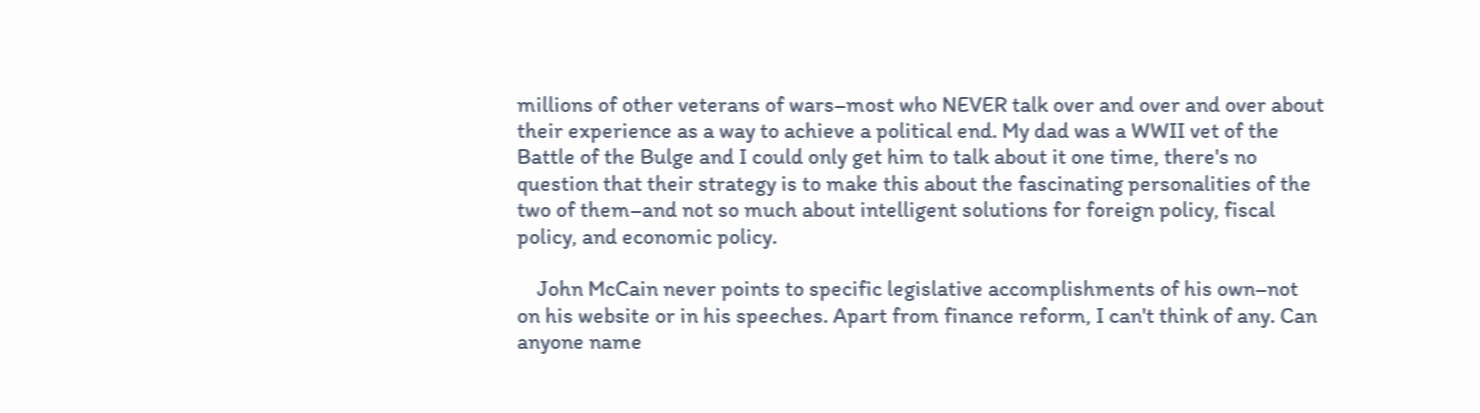millions of other veterans of wars–most who NEVER talk over and over and over about their experience as a way to achieve a political end. My dad was a WWII vet of the Battle of the Bulge and I could only get him to talk about it one time, there's no question that their strategy is to make this about the fascinating personalities of the two of them–and not so much about intelligent solutions for foreign policy, fiscal policy, and economic policy.

    John McCain never points to specific legislative accomplishments of his own–not on his website or in his speeches. Apart from finance reform, I can't think of any. Can anyone name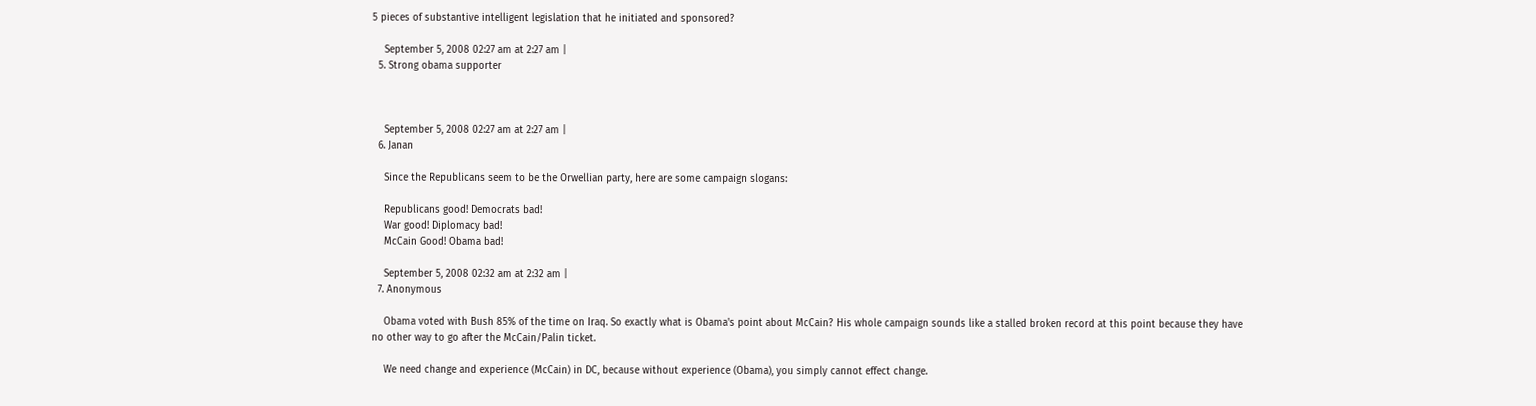5 pieces of substantive intelligent legislation that he initiated and sponsored?

    September 5, 2008 02:27 am at 2:27 am |
  5. Strong obama supporter



    September 5, 2008 02:27 am at 2:27 am |
  6. Janan

    Since the Republicans seem to be the Orwellian party, here are some campaign slogans:

    Republicans good! Democrats bad!
    War good! Diplomacy bad!
    McCain Good! Obama bad!

    September 5, 2008 02:32 am at 2:32 am |
  7. Anonymous

    Obama voted with Bush 85% of the time on Iraq. So exactly what is Obama's point about McCain? His whole campaign sounds like a stalled broken record at this point because they have no other way to go after the McCain/Palin ticket.

    We need change and experience (McCain) in DC, because without experience (Obama), you simply cannot effect change.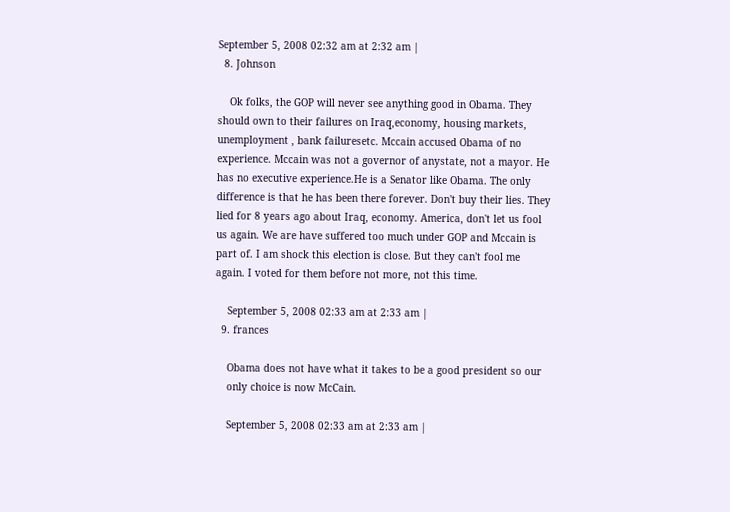September 5, 2008 02:32 am at 2:32 am |
  8. Johnson

    Ok folks, the GOP will never see anything good in Obama. They should own to their failures on Iraq,economy, housing markets, unemployment , bank failuresetc. Mccain accused Obama of no experience. Mccain was not a governor of anystate, not a mayor. He has no executive experience.He is a Senator like Obama. The only difference is that he has been there forever. Don't buy their lies. They lied for 8 years ago about Iraq, economy. America, don't let us fool us again. We are have suffered too much under GOP and Mccain is part of. I am shock this election is close. But they can't fool me again. I voted for them before not more, not this time.

    September 5, 2008 02:33 am at 2:33 am |
  9. frances

    Obama does not have what it takes to be a good president so our
    only choice is now McCain.

    September 5, 2008 02:33 am at 2:33 am |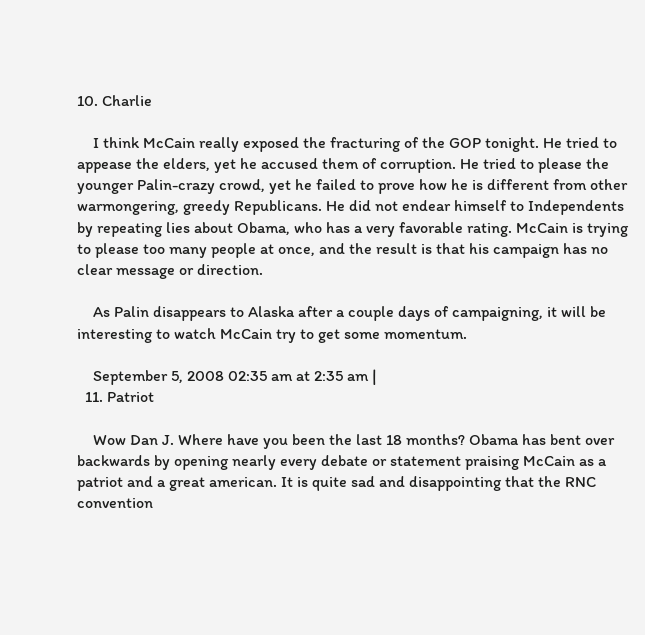10. Charlie

    I think McCain really exposed the fracturing of the GOP tonight. He tried to appease the elders, yet he accused them of corruption. He tried to please the younger Palin-crazy crowd, yet he failed to prove how he is different from other warmongering, greedy Republicans. He did not endear himself to Independents by repeating lies about Obama, who has a very favorable rating. McCain is trying to please too many people at once, and the result is that his campaign has no clear message or direction.

    As Palin disappears to Alaska after a couple days of campaigning, it will be interesting to watch McCain try to get some momentum.

    September 5, 2008 02:35 am at 2:35 am |
  11. Patriot

    Wow Dan J. Where have you been the last 18 months? Obama has bent over backwards by opening nearly every debate or statement praising McCain as a patriot and a great american. It is quite sad and disappointing that the RNC convention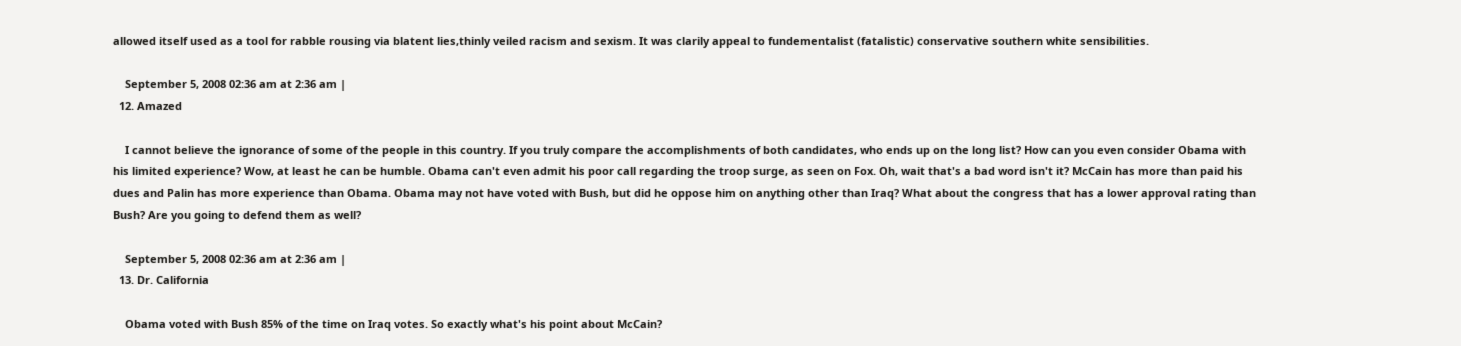allowed itself used as a tool for rabble rousing via blatent lies,thinly veiled racism and sexism. It was clarily appeal to fundementalist (fatalistic) conservative southern white sensibilities.

    September 5, 2008 02:36 am at 2:36 am |
  12. Amazed

    I cannot believe the ignorance of some of the people in this country. If you truly compare the accomplishments of both candidates, who ends up on the long list? How can you even consider Obama with his limited experience? Wow, at least he can be humble. Obama can't even admit his poor call regarding the troop surge, as seen on Fox. Oh, wait that's a bad word isn't it? McCain has more than paid his dues and Palin has more experience than Obama. Obama may not have voted with Bush, but did he oppose him on anything other than Iraq? What about the congress that has a lower approval rating than Bush? Are you going to defend them as well?

    September 5, 2008 02:36 am at 2:36 am |
  13. Dr. California

    Obama voted with Bush 85% of the time on Iraq votes. So exactly what's his point about McCain?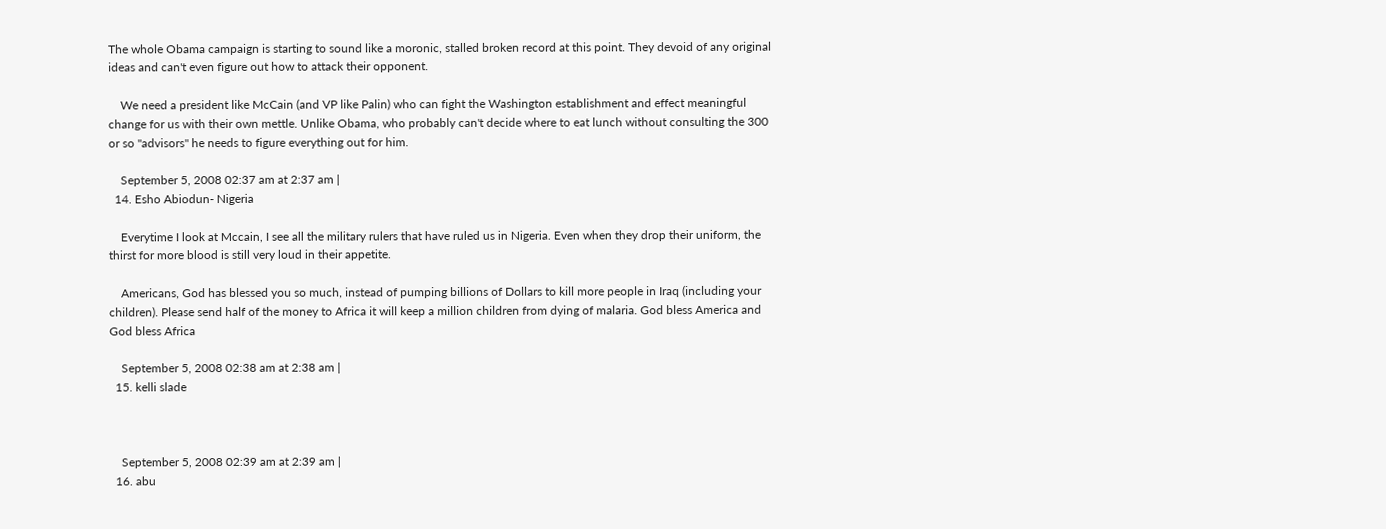The whole Obama campaign is starting to sound like a moronic, stalled broken record at this point. They devoid of any original ideas and can't even figure out how to attack their opponent.

    We need a president like McCain (and VP like Palin) who can fight the Washington establishment and effect meaningful change for us with their own mettle. Unlike Obama, who probably can't decide where to eat lunch without consulting the 300 or so "advisors" he needs to figure everything out for him.

    September 5, 2008 02:37 am at 2:37 am |
  14. Esho Abiodun- Nigeria

    Everytime I look at Mccain, I see all the military rulers that have ruled us in Nigeria. Even when they drop their uniform, the thirst for more blood is still very loud in their appetite.

    Americans, God has blessed you so much, instead of pumping billions of Dollars to kill more people in Iraq (including your children). Please send half of the money to Africa it will keep a million children from dying of malaria. God bless America and God bless Africa

    September 5, 2008 02:38 am at 2:38 am |
  15. kelli slade



    September 5, 2008 02:39 am at 2:39 am |
  16. abu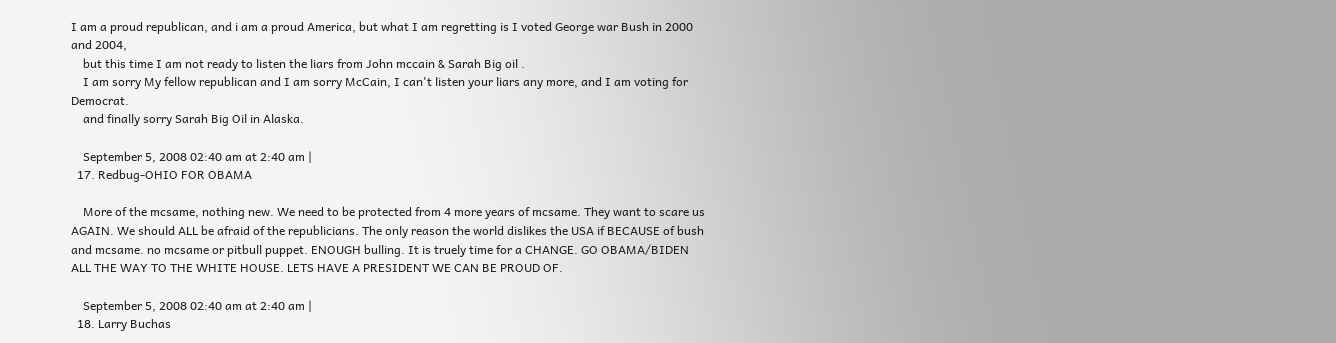I am a proud republican, and i am a proud America, but what I am regretting is I voted George war Bush in 2000 and 2004,
    but this time I am not ready to listen the liars from John mccain & Sarah Big oil .
    I am sorry My fellow republican and I am sorry McCain, I can't listen your liars any more, and I am voting for Democrat.
    and finally sorry Sarah Big Oil in Alaska.

    September 5, 2008 02:40 am at 2:40 am |
  17. Redbug-OHIO FOR OBAMA

    More of the mcsame, nothing new. We need to be protected from 4 more years of mcsame. They want to scare us AGAIN. We should ALL be afraid of the republicians. The only reason the world dislikes the USA if BECAUSE of bush and mcsame. no mcsame or pitbull puppet. ENOUGH bulling. It is truely time for a CHANGE. GO OBAMA/BIDEN ALL THE WAY TO THE WHITE HOUSE. LETS HAVE A PRESIDENT WE CAN BE PROUD OF.

    September 5, 2008 02:40 am at 2:40 am |
  18. Larry Buchas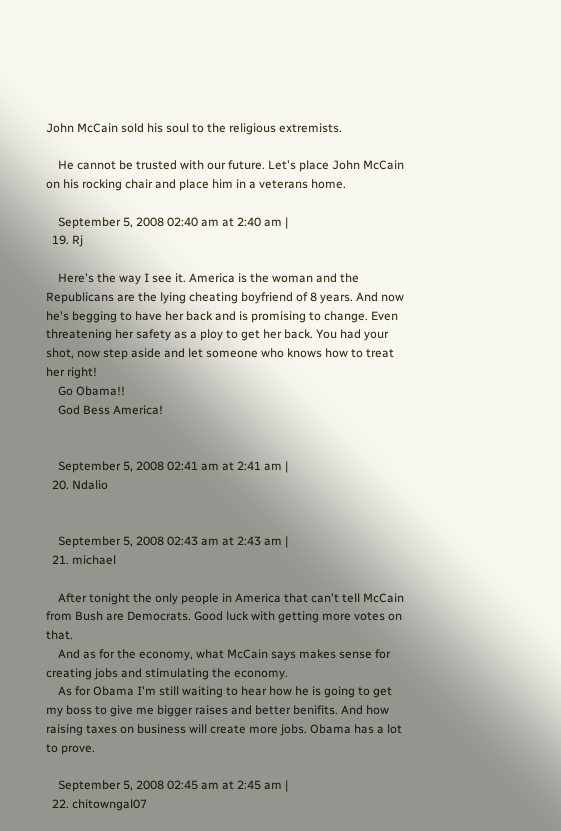John McCain sold his soul to the religious extremists.

    He cannot be trusted with our future. Let's place John McCain on his rocking chair and place him in a veterans home.

    September 5, 2008 02:40 am at 2:40 am |
  19. Rj

    Here's the way I see it. America is the woman and the Republicans are the lying cheating boyfriend of 8 years. And now he's begging to have her back and is promising to change. Even threatening her safety as a ploy to get her back. You had your shot, now step aside and let someone who knows how to treat her right!
    Go Obama!!
    God Bess America!


    September 5, 2008 02:41 am at 2:41 am |
  20. Ndalio


    September 5, 2008 02:43 am at 2:43 am |
  21. michael

    After tonight the only people in America that can't tell McCain from Bush are Democrats. Good luck with getting more votes on that.
    And as for the economy, what McCain says makes sense for creating jobs and stimulating the economy.
    As for Obama I'm still waiting to hear how he is going to get my boss to give me bigger raises and better benifits. And how raising taxes on business will create more jobs. Obama has a lot to prove.

    September 5, 2008 02:45 am at 2:45 am |
  22. chitowngal07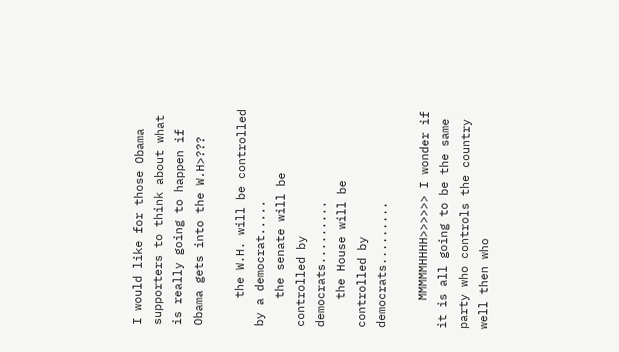I would like for those Obama supporters to think about what is really going to happen if Obama gets into the W.H>???

    the W.H. will be controlled by a democrat.....
    the senate will be controlled by democrats.........
    the House will be controlled by democrats.........

    MMMMMHHHH>>>>>> I wonder if it is all going to be the same party who controls the country well then who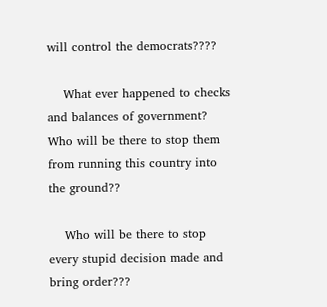will control the democrats????

    What ever happened to checks and balances of government? Who will be there to stop them from running this country into the ground??

    Who will be there to stop every stupid decision made and bring order???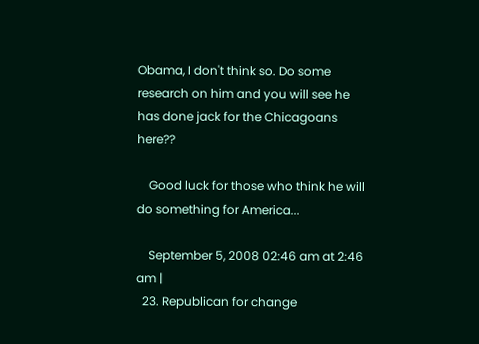Obama, I don't think so. Do some research on him and you will see he has done jack for the Chicagoans here??

    Good luck for those who think he will do something for America...

    September 5, 2008 02:46 am at 2:46 am |
  23. Republican for change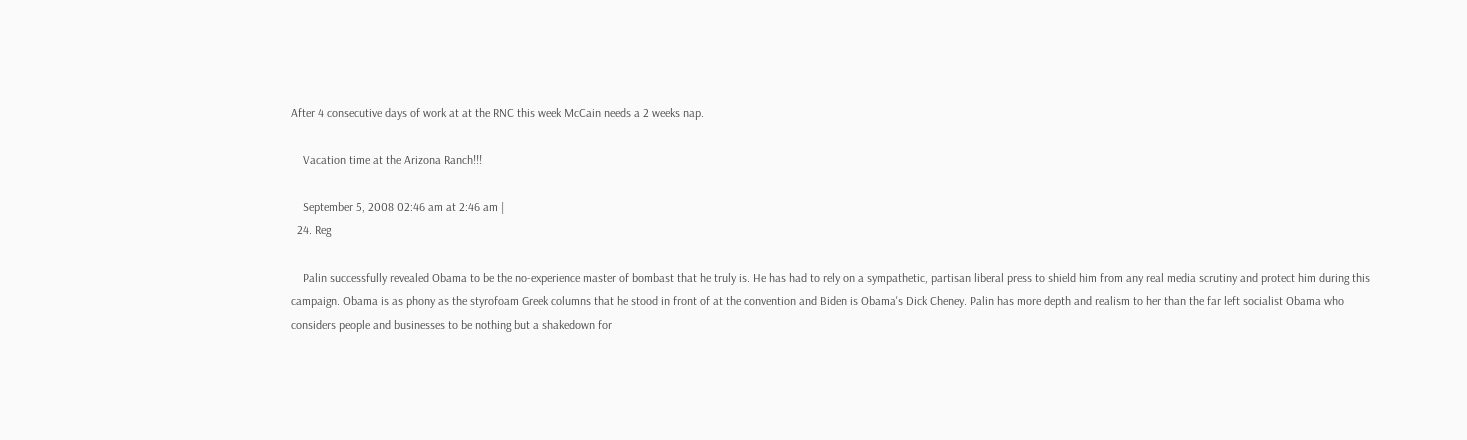After 4 consecutive days of work at at the RNC this week McCain needs a 2 weeks nap.

    Vacation time at the Arizona Ranch!!!

    September 5, 2008 02:46 am at 2:46 am |
  24. Reg

    Palin successfully revealed Obama to be the no-experience master of bombast that he truly is. He has had to rely on a sympathetic, partisan liberal press to shield him from any real media scrutiny and protect him during this campaign. Obama is as phony as the styrofoam Greek columns that he stood in front of at the convention and Biden is Obama's Dick Cheney. Palin has more depth and realism to her than the far left socialist Obama who considers people and businesses to be nothing but a shakedown for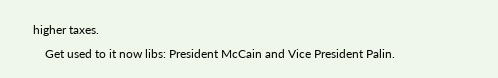higher taxes.
    Get used to it now libs: President McCain and Vice President Palin.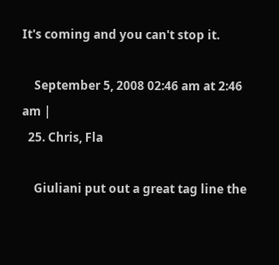It's coming and you can't stop it.

    September 5, 2008 02:46 am at 2:46 am |
  25. Chris, Fla

    Giuliani put out a great tag line the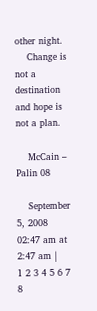other night.
    Change is not a destination and hope is not a plan.

    McCain – Palin 08

    September 5, 2008 02:47 am at 2:47 am |
1 2 3 4 5 6 7 8